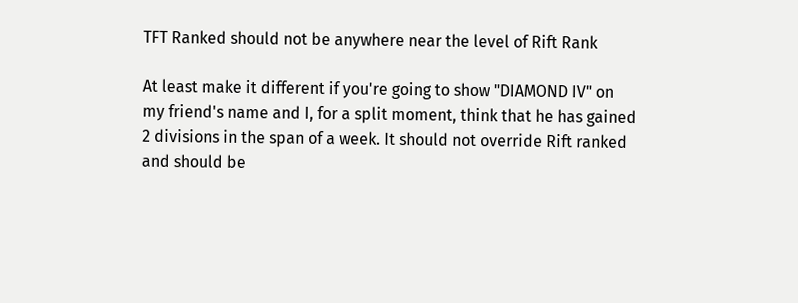TFT Ranked should not be anywhere near the level of Rift Rank

At least make it different if you're going to show "DIAMOND IV" on my friend's name and I, for a split moment, think that he has gained 2 divisions in the span of a week. It should not override Rift ranked and should be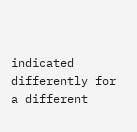indicated differently for a different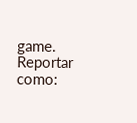game.
Reportar como: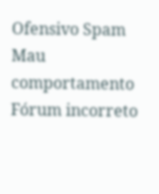Ofensivo Spam Mau comportamento Fórum incorreto